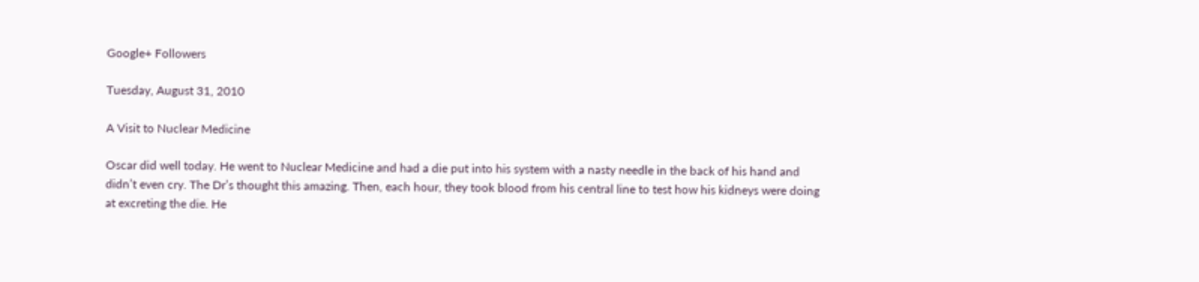Google+ Followers

Tuesday, August 31, 2010

A Visit to Nuclear Medicine

Oscar did well today. He went to Nuclear Medicine and had a die put into his system with a nasty needle in the back of his hand and didn’t even cry. The Dr’s thought this amazing. Then, each hour, they took blood from his central line to test how his kidneys were doing at excreting the die. He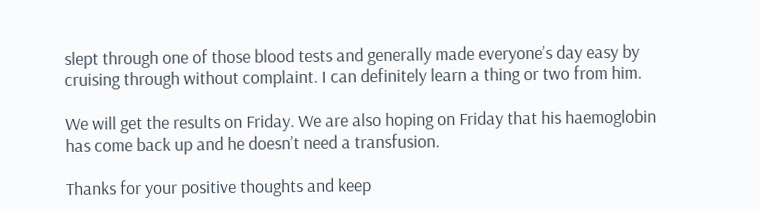slept through one of those blood tests and generally made everyone’s day easy by cruising through without complaint. I can definitely learn a thing or two from him.

We will get the results on Friday. We are also hoping on Friday that his haemoglobin has come back up and he doesn’t need a transfusion.

Thanks for your positive thoughts and keep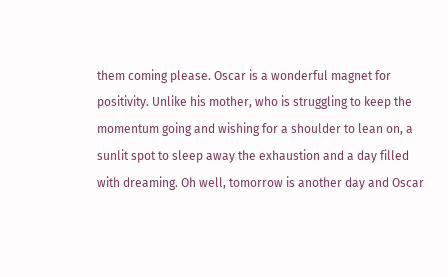them coming please. Oscar is a wonderful magnet for positivity. Unlike his mother, who is struggling to keep the momentum going and wishing for a shoulder to lean on, a sunlit spot to sleep away the exhaustion and a day filled with dreaming. Oh well, tomorrow is another day and Oscar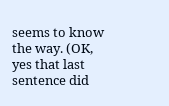seems to know the way. (OK, yes that last sentence did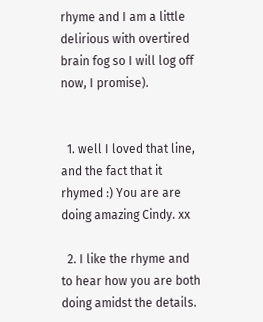rhyme and I am a little delirious with overtired brain fog so I will log off now, I promise).


  1. well I loved that line, and the fact that it rhymed :) You are are doing amazing Cindy. xx

  2. I like the rhyme and to hear how you are both doing amidst the details.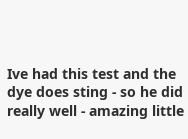Ive had this test and the dye does sting - so he did really well - amazing little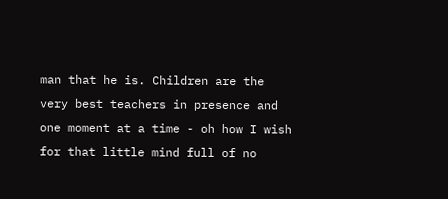man that he is. Children are the very best teachers in presence and one moment at a time - oh how I wish for that little mind full of no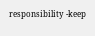responsibility -keep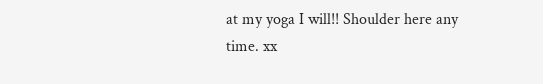at my yoga I will!! Shoulder here any time. xx